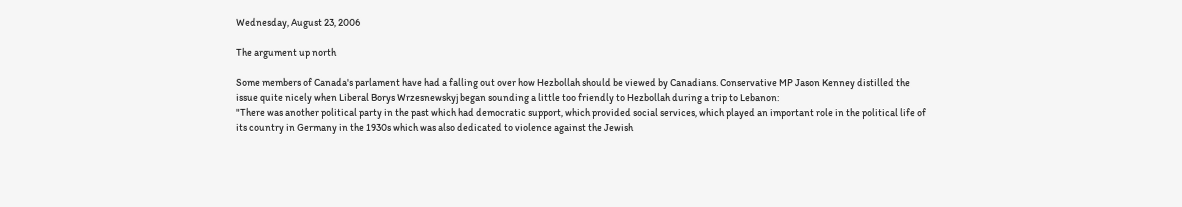Wednesday, August 23, 2006

The argument up north

Some members of Canada's parlament have had a falling out over how Hezbollah should be viewed by Canadians. Conservative MP Jason Kenney distilled the issue quite nicely when Liberal Borys Wrzesnewskyj began sounding a little too friendly to Hezbollah during a trip to Lebanon:
"There was another political party in the past which had democratic support, which provided social services, which played an important role in the political life of its country in Germany in the 1930s which was also dedicated to violence against the Jewish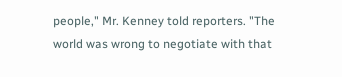people," Mr. Kenney told reporters. "The world was wrong to negotiate with that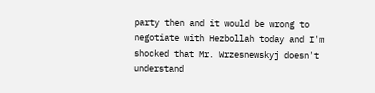party then and it would be wrong to negotiate with Hezbollah today and I'm shocked that Mr. Wrzesnewskyj doesn't understand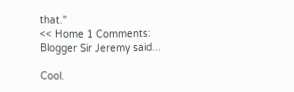that."
<< Home 1 Comments:
Blogger Sir Jeremy said...

Cool.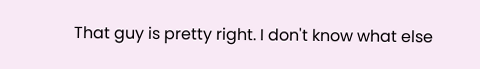That guy is pretty right. I don't know what else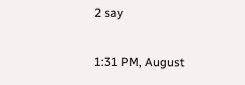2 say

1:31 PM, August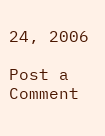24, 2006

Post a Comment